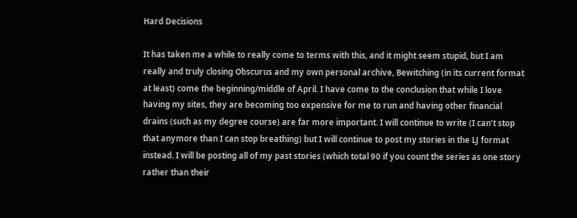Hard Decisions

It has taken me a while to really come to terms with this, and it might seem stupid, but I am really and truly closing Obscurus and my own personal archive, Bewitching (in its current format at least) come the beginning/middle of April. I have come to the conclusion that while I love having my sites, they are becoming too expensive for me to run and having other financial drains (such as my degree course) are far more important. I will continue to write (I can’t stop that anymore than I can stop breathing) but I will continue to post my stories in the LJ format instead. I will be posting all of my past stories (which total 90 if you count the series as one story rather than their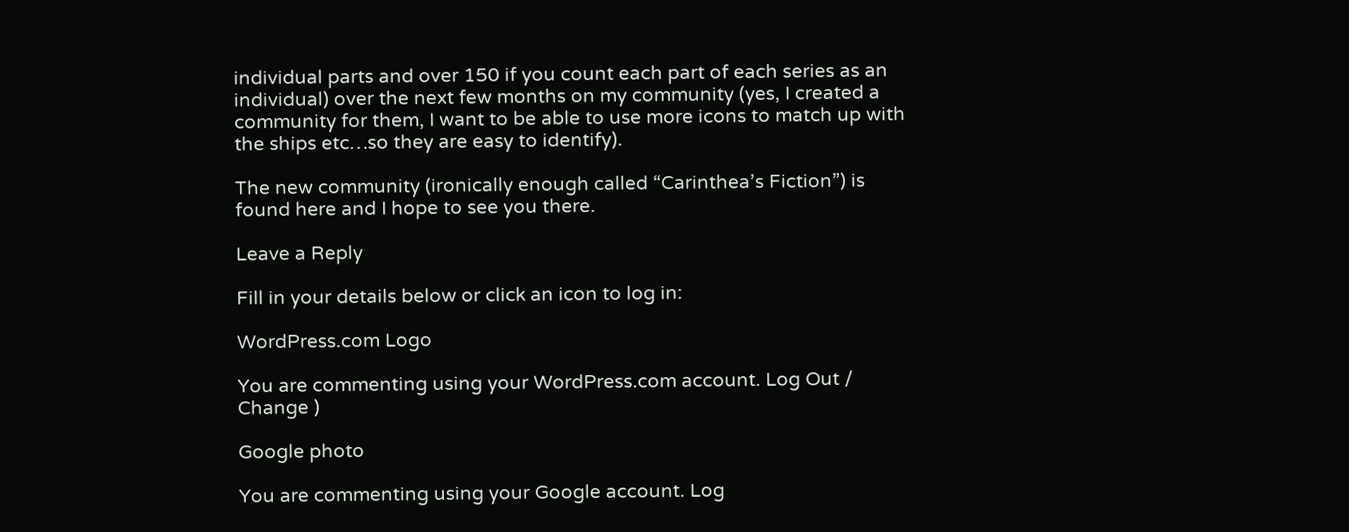individual parts and over 150 if you count each part of each series as an individual) over the next few months on my community (yes, I created a community for them, I want to be able to use more icons to match up with the ships etc…so they are easy to identify).

The new community (ironically enough called “Carinthea’s Fiction”) is found here and I hope to see you there.

Leave a Reply

Fill in your details below or click an icon to log in:

WordPress.com Logo

You are commenting using your WordPress.com account. Log Out /  Change )

Google photo

You are commenting using your Google account. Log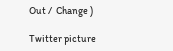Out /  Change )

Twitter picture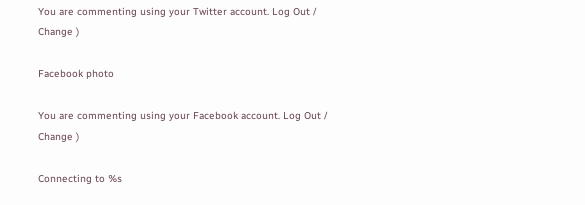You are commenting using your Twitter account. Log Out /  Change )

Facebook photo

You are commenting using your Facebook account. Log Out /  Change )

Connecting to %s